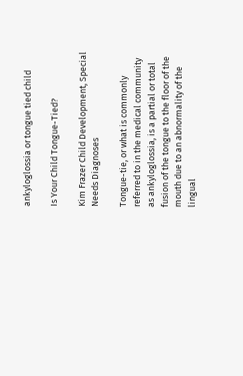ankyloglossia or tongue tied child

Is Your Child Tongue-Tied?

Kim Frazer Child Development, Special Needs Diagnoses

Tongue-tie, or what is commonly referred to in the medical community as ankyloglossia, is a partial or total fusion of the tongue to the floor of the mouth due to an abnormality of the lingual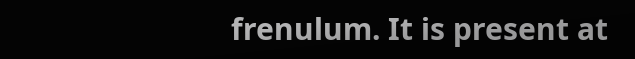frenulum. It is present at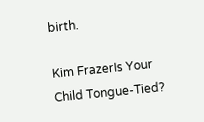birth.

Kim FrazerIs Your Child Tongue-Tied?